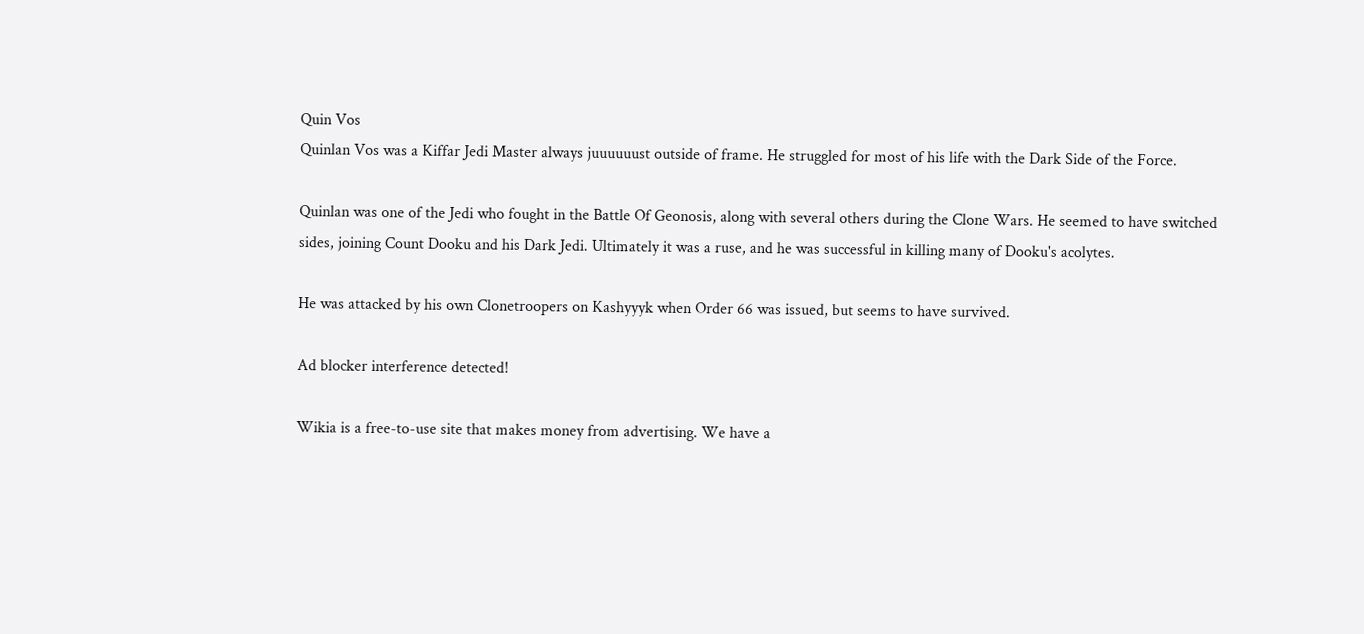Quin Vos
Quinlan Vos was a Kiffar Jedi Master always juuuuuust outside of frame. He struggled for most of his life with the Dark Side of the Force.

Quinlan was one of the Jedi who fought in the Battle Of Geonosis, along with several others during the Clone Wars. He seemed to have switched sides, joining Count Dooku and his Dark Jedi. Ultimately it was a ruse, and he was successful in killing many of Dooku's acolytes.

He was attacked by his own Clonetroopers on Kashyyyk when Order 66 was issued, but seems to have survived.

Ad blocker interference detected!

Wikia is a free-to-use site that makes money from advertising. We have a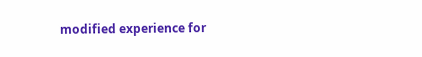modified experience for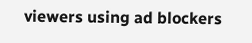viewers using ad blockers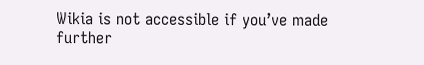Wikia is not accessible if you’ve made further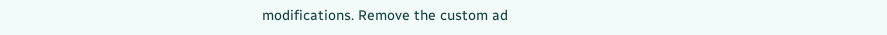modifications. Remove the custom ad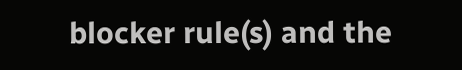blocker rule(s) and the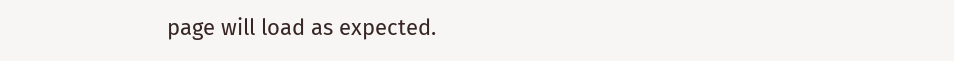page will load as expected.